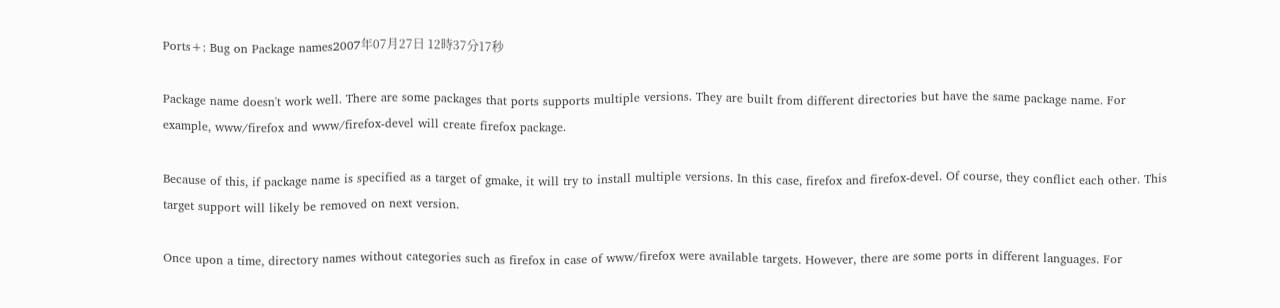Ports+: Bug on Package names2007年07月27日 12時37分17秒

Package name doesn't work well. There are some packages that ports supports multiple versions. They are built from different directories but have the same package name. For example, www/firefox and www/firefox-devel will create firefox package.

Because of this, if package name is specified as a target of gmake, it will try to install multiple versions. In this case, firefox and firefox-devel. Of course, they conflict each other. This target support will likely be removed on next version.

Once upon a time, directory names without categories such as firefox in case of www/firefox were available targets. However, there are some ports in different languages. For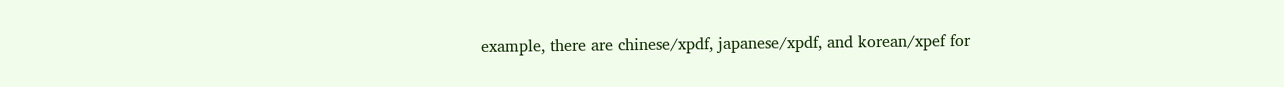example, there are chinese/xpdf, japanese/xpdf, and korean/xpef for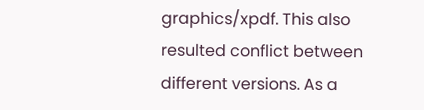graphics/xpdf. This also resulted conflict between different versions. As a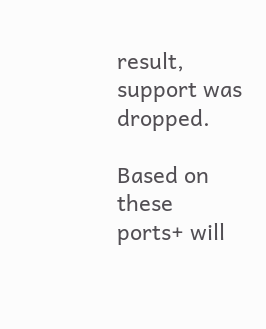result, support was dropped.

Based on these ports+ will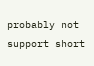probably not support short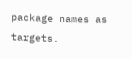package names as targets.